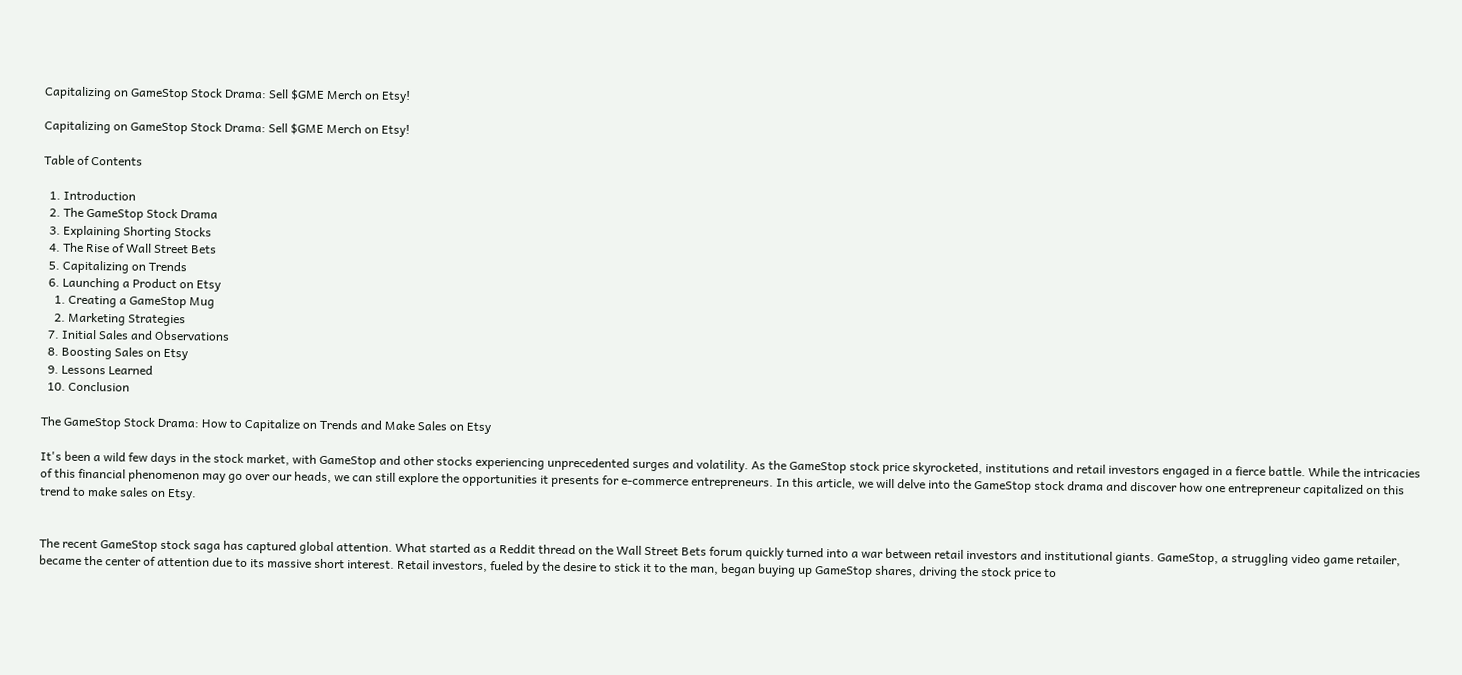Capitalizing on GameStop Stock Drama: Sell $GME Merch on Etsy!

Capitalizing on GameStop Stock Drama: Sell $GME Merch on Etsy!

Table of Contents

  1. Introduction
  2. The GameStop Stock Drama
  3. Explaining Shorting Stocks
  4. The Rise of Wall Street Bets
  5. Capitalizing on Trends
  6. Launching a Product on Etsy
    1. Creating a GameStop Mug
    2. Marketing Strategies
  7. Initial Sales and Observations
  8. Boosting Sales on Etsy
  9. Lessons Learned
  10. Conclusion

The GameStop Stock Drama: How to Capitalize on Trends and Make Sales on Etsy

It's been a wild few days in the stock market, with GameStop and other stocks experiencing unprecedented surges and volatility. As the GameStop stock price skyrocketed, institutions and retail investors engaged in a fierce battle. While the intricacies of this financial phenomenon may go over our heads, we can still explore the opportunities it presents for e-commerce entrepreneurs. In this article, we will delve into the GameStop stock drama and discover how one entrepreneur capitalized on this trend to make sales on Etsy.


The recent GameStop stock saga has captured global attention. What started as a Reddit thread on the Wall Street Bets forum quickly turned into a war between retail investors and institutional giants. GameStop, a struggling video game retailer, became the center of attention due to its massive short interest. Retail investors, fueled by the desire to stick it to the man, began buying up GameStop shares, driving the stock price to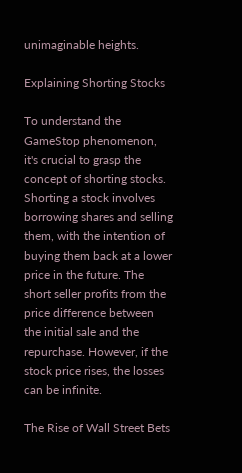unimaginable heights.

Explaining Shorting Stocks

To understand the GameStop phenomenon, it's crucial to grasp the concept of shorting stocks. Shorting a stock involves borrowing shares and selling them, with the intention of buying them back at a lower price in the future. The short seller profits from the price difference between the initial sale and the repurchase. However, if the stock price rises, the losses can be infinite.

The Rise of Wall Street Bets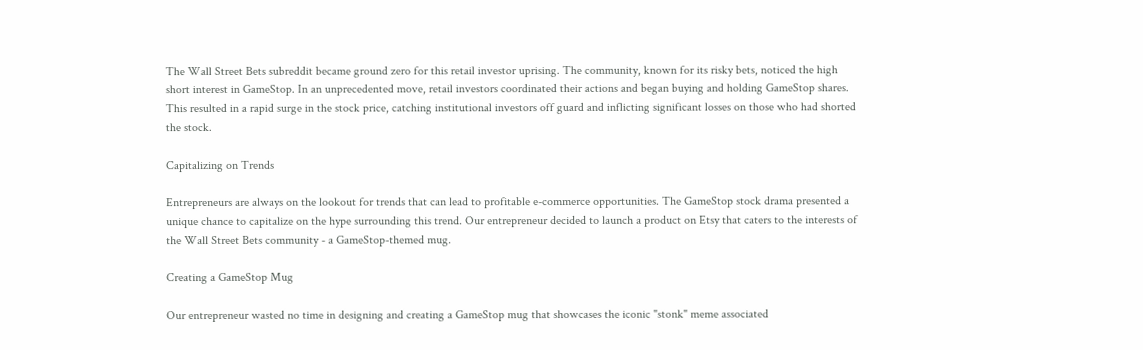The Wall Street Bets subreddit became ground zero for this retail investor uprising. The community, known for its risky bets, noticed the high short interest in GameStop. In an unprecedented move, retail investors coordinated their actions and began buying and holding GameStop shares. This resulted in a rapid surge in the stock price, catching institutional investors off guard and inflicting significant losses on those who had shorted the stock.

Capitalizing on Trends

Entrepreneurs are always on the lookout for trends that can lead to profitable e-commerce opportunities. The GameStop stock drama presented a unique chance to capitalize on the hype surrounding this trend. Our entrepreneur decided to launch a product on Etsy that caters to the interests of the Wall Street Bets community - a GameStop-themed mug.

Creating a GameStop Mug

Our entrepreneur wasted no time in designing and creating a GameStop mug that showcases the iconic "stonk" meme associated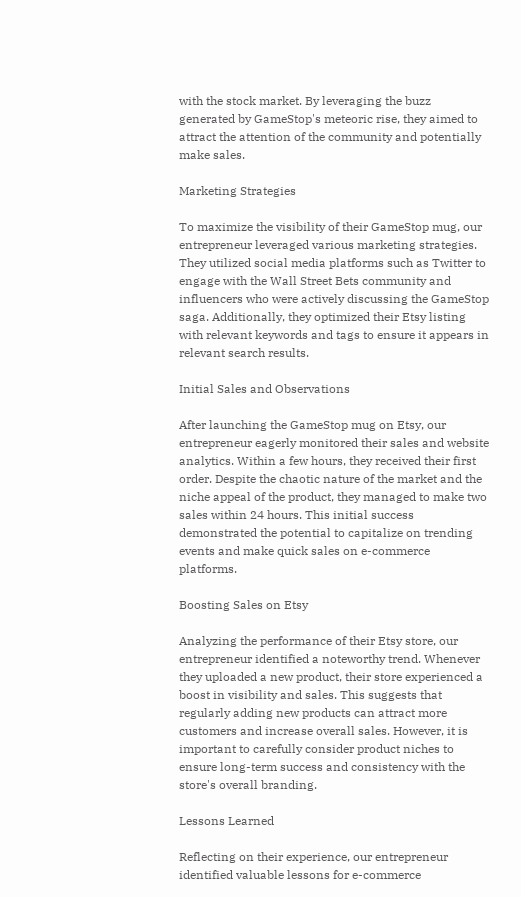with the stock market. By leveraging the buzz generated by GameStop's meteoric rise, they aimed to attract the attention of the community and potentially make sales.

Marketing Strategies

To maximize the visibility of their GameStop mug, our entrepreneur leveraged various marketing strategies. They utilized social media platforms such as Twitter to engage with the Wall Street Bets community and influencers who were actively discussing the GameStop saga. Additionally, they optimized their Etsy listing with relevant keywords and tags to ensure it appears in relevant search results.

Initial Sales and Observations

After launching the GameStop mug on Etsy, our entrepreneur eagerly monitored their sales and website analytics. Within a few hours, they received their first order. Despite the chaotic nature of the market and the niche appeal of the product, they managed to make two sales within 24 hours. This initial success demonstrated the potential to capitalize on trending events and make quick sales on e-commerce platforms.

Boosting Sales on Etsy

Analyzing the performance of their Etsy store, our entrepreneur identified a noteworthy trend. Whenever they uploaded a new product, their store experienced a boost in visibility and sales. This suggests that regularly adding new products can attract more customers and increase overall sales. However, it is important to carefully consider product niches to ensure long-term success and consistency with the store's overall branding.

Lessons Learned

Reflecting on their experience, our entrepreneur identified valuable lessons for e-commerce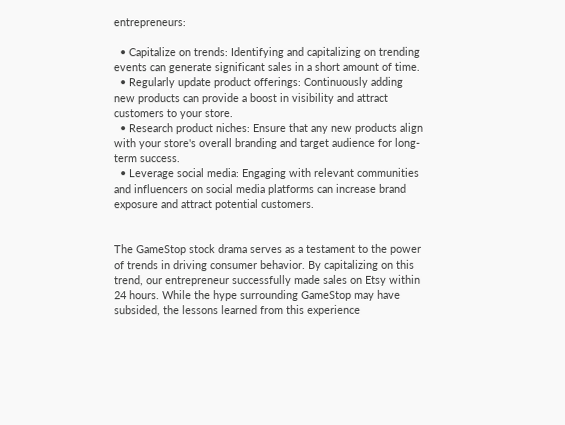entrepreneurs:

  • Capitalize on trends: Identifying and capitalizing on trending events can generate significant sales in a short amount of time.
  • Regularly update product offerings: Continuously adding new products can provide a boost in visibility and attract customers to your store.
  • Research product niches: Ensure that any new products align with your store's overall branding and target audience for long-term success.
  • Leverage social media: Engaging with relevant communities and influencers on social media platforms can increase brand exposure and attract potential customers.


The GameStop stock drama serves as a testament to the power of trends in driving consumer behavior. By capitalizing on this trend, our entrepreneur successfully made sales on Etsy within 24 hours. While the hype surrounding GameStop may have subsided, the lessons learned from this experience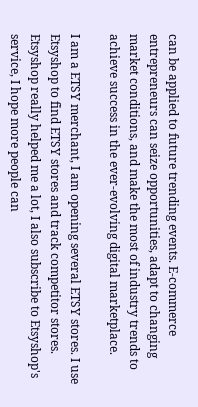can be applied to future trending events. E-commerce entrepreneurs can seize opportunities, adapt to changing market conditions, and make the most of industry trends to achieve success in the ever-evolving digital marketplace.

I am a ETSY merchant, I am opening several ETSY stores. I use Etsyshop to find ETSY stores and track competitor stores. Etsyshop really helped me a lot, I also subscribe to Etsyshop's service, I hope more people can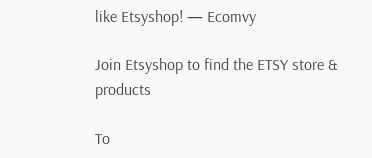like Etsyshop! — Ecomvy

Join Etsyshop to find the ETSY store & products

To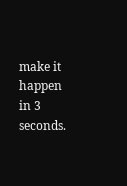make it happen in 3 seconds.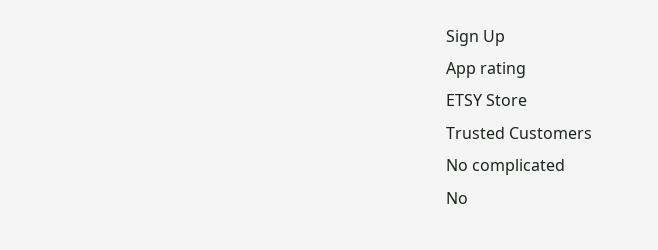Sign Up
App rating
ETSY Store
Trusted Customers
No complicated
No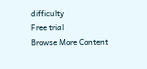difficulty
Free trial
Browse More Content